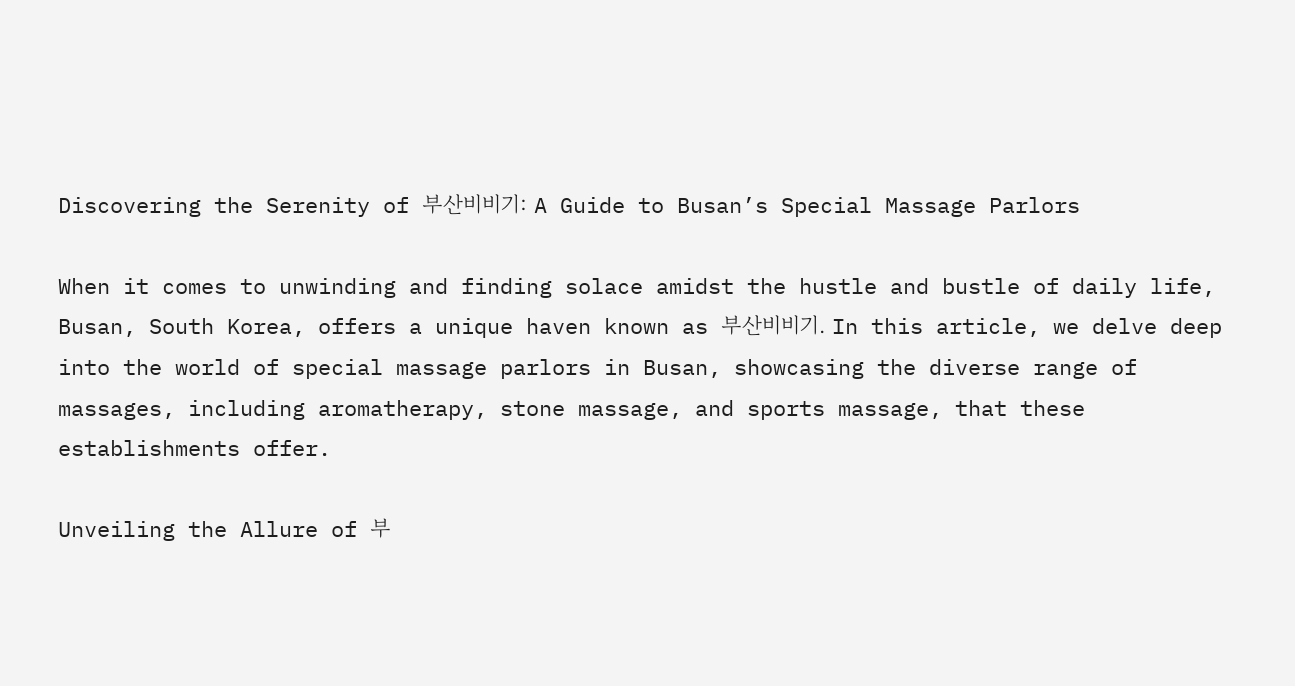Discovering the Serenity of 부산비비기: A Guide to Busan’s Special Massage Parlors

When it comes to unwinding and finding solace amidst the hustle and bustle of daily life, Busan, South Korea, offers a unique haven known as 부산비비기. In this article, we delve deep into the world of special massage parlors in Busan, showcasing the diverse range of massages, including aromatherapy, stone massage, and sports massage, that these establishments offer.

Unveiling the Allure of 부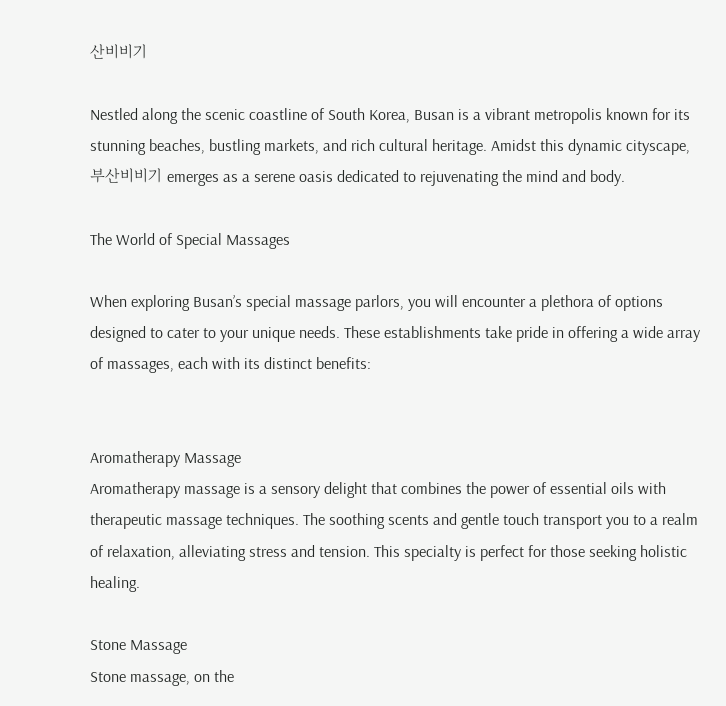산비비기

Nestled along the scenic coastline of South Korea, Busan is a vibrant metropolis known for its stunning beaches, bustling markets, and rich cultural heritage. Amidst this dynamic cityscape, 부산비비기 emerges as a serene oasis dedicated to rejuvenating the mind and body.

The World of Special Massages

When exploring Busan’s special massage parlors, you will encounter a plethora of options designed to cater to your unique needs. These establishments take pride in offering a wide array of massages, each with its distinct benefits:


Aromatherapy Massage
Aromatherapy massage is a sensory delight that combines the power of essential oils with therapeutic massage techniques. The soothing scents and gentle touch transport you to a realm of relaxation, alleviating stress and tension. This specialty is perfect for those seeking holistic healing.

Stone Massage
Stone massage, on the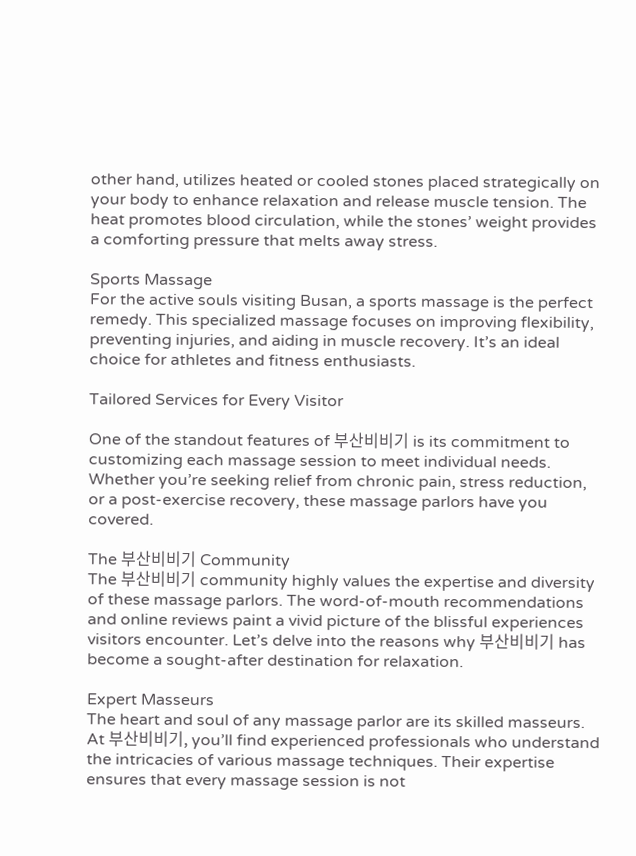other hand, utilizes heated or cooled stones placed strategically on your body to enhance relaxation and release muscle tension. The heat promotes blood circulation, while the stones’ weight provides a comforting pressure that melts away stress.

Sports Massage
For the active souls visiting Busan, a sports massage is the perfect remedy. This specialized massage focuses on improving flexibility, preventing injuries, and aiding in muscle recovery. It’s an ideal choice for athletes and fitness enthusiasts.

Tailored Services for Every Visitor

One of the standout features of 부산비비기 is its commitment to customizing each massage session to meet individual needs. Whether you’re seeking relief from chronic pain, stress reduction, or a post-exercise recovery, these massage parlors have you covered.

The 부산비비기 Community
The 부산비비기 community highly values the expertise and diversity of these massage parlors. The word-of-mouth recommendations and online reviews paint a vivid picture of the blissful experiences visitors encounter. Let’s delve into the reasons why 부산비비기 has become a sought-after destination for relaxation.

Expert Masseurs
The heart and soul of any massage parlor are its skilled masseurs. At 부산비비기, you’ll find experienced professionals who understand the intricacies of various massage techniques. Their expertise ensures that every massage session is not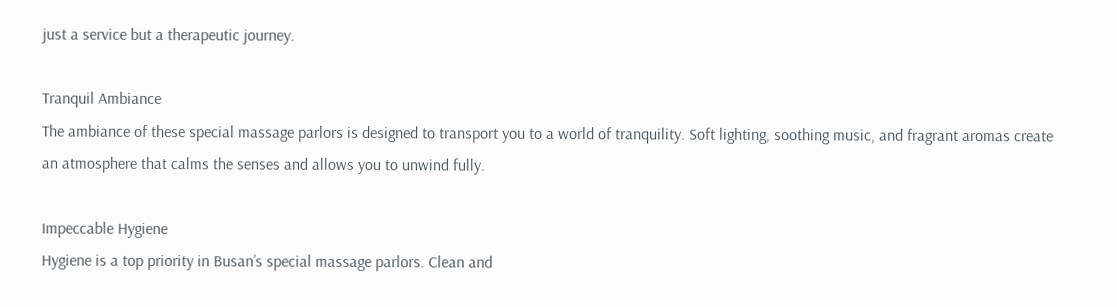just a service but a therapeutic journey.

Tranquil Ambiance
The ambiance of these special massage parlors is designed to transport you to a world of tranquility. Soft lighting, soothing music, and fragrant aromas create an atmosphere that calms the senses and allows you to unwind fully.

Impeccable Hygiene
Hygiene is a top priority in Busan’s special massage parlors. Clean and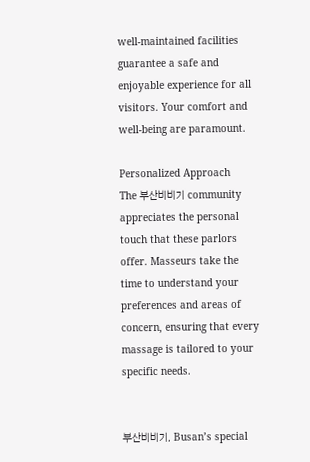well-maintained facilities guarantee a safe and enjoyable experience for all visitors. Your comfort and well-being are paramount.

Personalized Approach
The 부산비비기 community appreciates the personal touch that these parlors offer. Masseurs take the time to understand your preferences and areas of concern, ensuring that every massage is tailored to your specific needs.


부산비비기, Busan’s special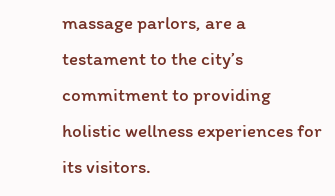massage parlors, are a testament to the city’s commitment to providing holistic wellness experiences for its visitors.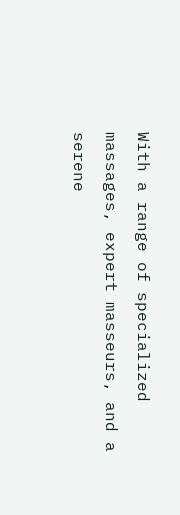With a range of specialized massages, expert masseurs, and a serene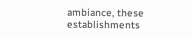ambiance, these establishments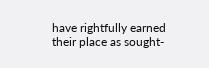have rightfully earned their place as sought-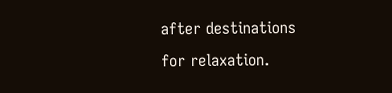after destinations for relaxation.